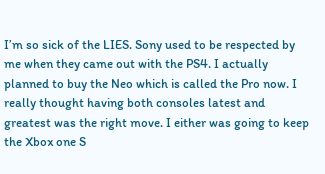I’m so sick of the LIES. Sony used to be respected by me when they came out with the PS4. I actually planned to buy the Neo which is called the Pro now. I really thought having both consoles latest and greatest was the right move. I either was going to keep the Xbox one S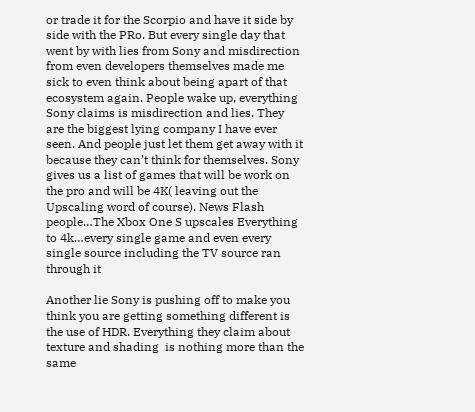or trade it for the Scorpio and have it side by side with the PRo. But every single day that went by with lies from Sony and misdirection from even developers themselves made me sick to even think about being apart of that ecosystem again. People wake up, everything Sony claims is misdirection and lies. They are the biggest lying company I have ever seen. And people just let them get away with it because they can’t think for themselves. Sony gives us a list of games that will be work on the pro and will be 4K( leaving out the Upscaling word of course). News Flash people…The Xbox One S upscales Everything to 4k…every single game and even every single source including the TV source ran through it

Another lie Sony is pushing off to make you think you are getting something different is the use of HDR. Everything they claim about texture and shading  is nothing more than the same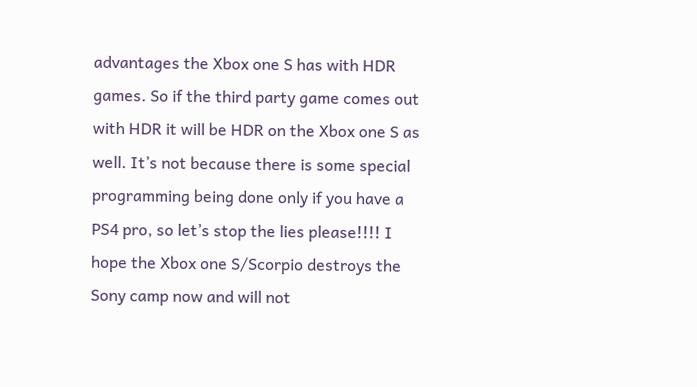advantages the Xbox one S has with HDR games. So if the third party game comes out with HDR it will be HDR on the Xbox one S as well. It’s not because there is some special programming being done only if you have a PS4 pro, so let’s stop the lies please!!!! I hope the Xbox one S/Scorpio destroys the Sony camp now and will not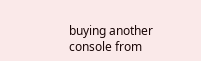buying another console from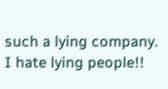such a lying company. I hate lying people!!